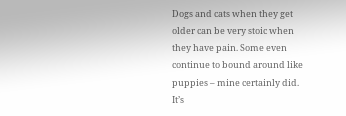Dogs and cats when they get older can be very stoic when they have pain. Some even continue to bound around like puppies – mine certainly did. It’s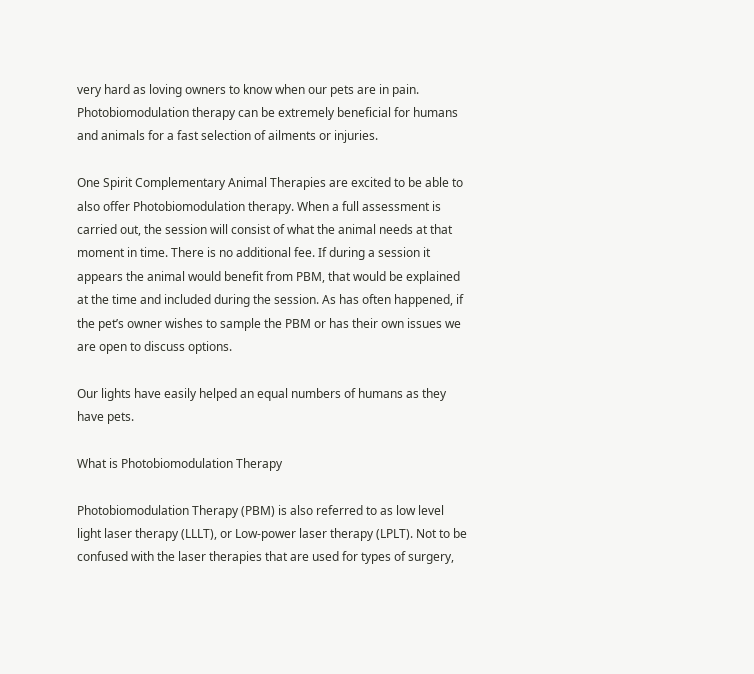very hard as loving owners to know when our pets are in pain. Photobiomodulation therapy can be extremely beneficial for humans and animals for a fast selection of ailments or injuries.

One Spirit Complementary Animal Therapies are excited to be able to also offer Photobiomodulation therapy. When a full assessment is carried out, the session will consist of what the animal needs at that moment in time. There is no additional fee. If during a session it appears the animal would benefit from PBM, that would be explained at the time and included during the session. As has often happened, if the pet’s owner wishes to sample the PBM or has their own issues we are open to discuss options.

Our lights have easily helped an equal numbers of humans as they have pets.

What is Photobiomodulation Therapy

Photobiomodulation Therapy (PBM) is also referred to as low level light laser therapy (LLLT), or Low-power laser therapy (LPLT). Not to be confused with the laser therapies that are used for types of surgery,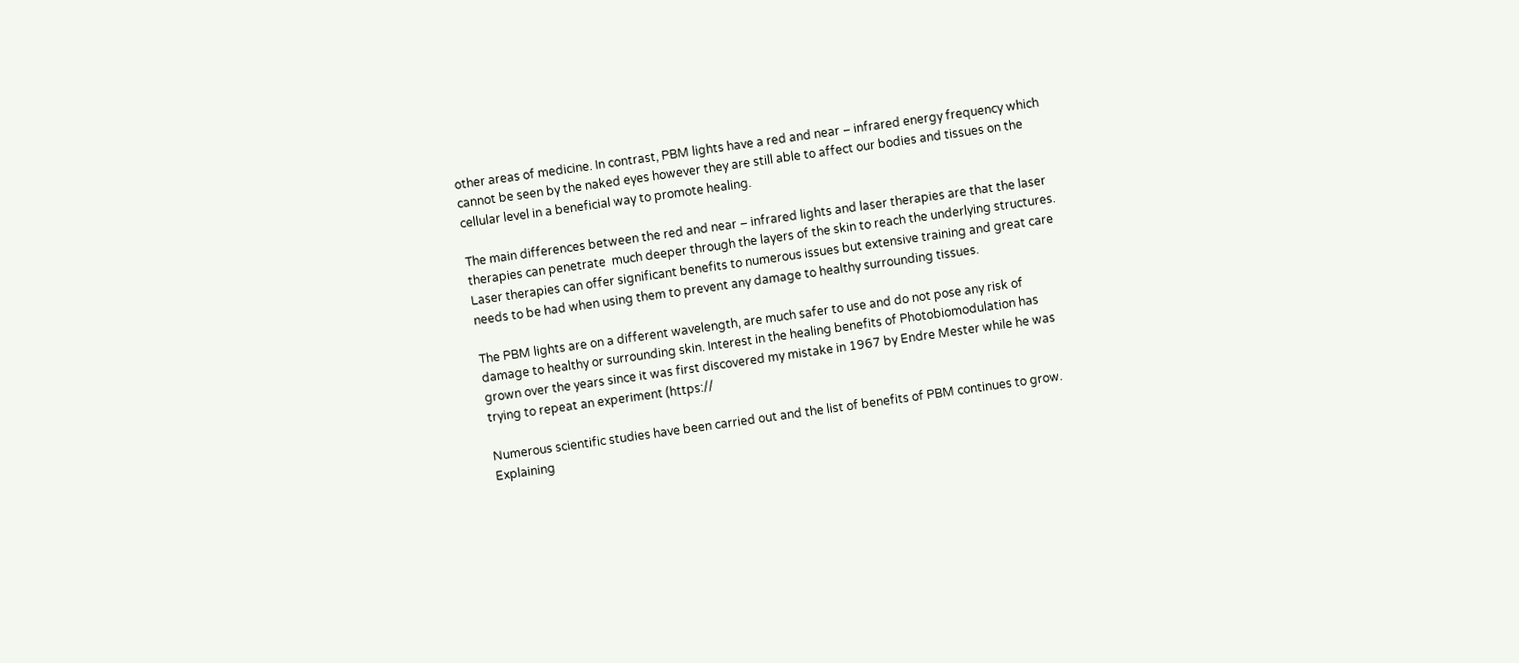other areas of medicine. In contrast, PBM lights have a red and near – infrared energy frequency which cannot be seen by the naked eyes however they are still able to affect our bodies and tissues on the cellular level in a beneficial way to promote healing.

The main differences between the red and near – infrared lights and laser therapies are that the laser therapies can penetrate  much deeper through the layers of the skin to reach the underlying structures. Laser therapies can offer significant benefits to numerous issues but extensive training and great care needs to be had when using them to prevent any damage to healthy surrounding tissues.

The PBM lights are on a different wavelength, are much safer to use and do not pose any risk of damage to healthy or surrounding skin. Interest in the healing benefits of Photobiomodulation has grown over the years since it was first discovered my mistake in 1967 by Endre Mester while he was trying to repeat an experiment (https://

Numerous scientific studies have been carried out and the list of benefits of PBM continues to grow. Explaining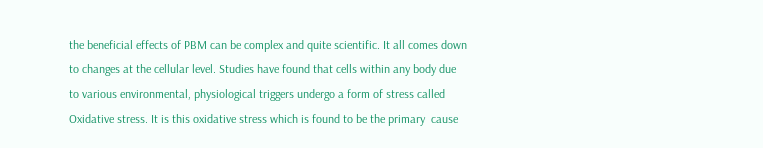the beneficial effects of PBM can be complex and quite scientific. It all comes down to changes at the cellular level. Studies have found that cells within any body due to various environmental, physiological triggers undergo a form of stress called Oxidative stress. It is this oxidative stress which is found to be the primary  cause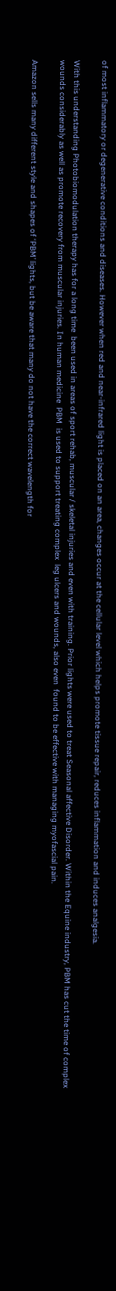of most inflammatory or degenerative conditions and diseases. However when red and near-infrared light is placed on an area, changes occur at the cellular level which helps promote tissue repair, reduces inflammation and induces analgesia.

With this understanding Photobiomodulation therapy has for a long time  been used in areas of sport rehab, muscular / skeletal injuries and even with training. Prior lights were used to treat Seasonal affective Disorder. Within the Equine industry, PBM has cut the time of complex wounds considerably as well as promote recovery from muscular injuries. In human medicine  PBM  is used to support treating complex  leg ulcers and wounds, also even  found to be effective with managing myofascial pain.

Amazon sells many different style and shapes of ‘PBM’ lights, but be aware that many do not have the correct wavelength for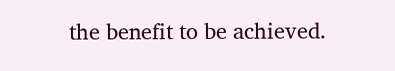the benefit to be achieved.